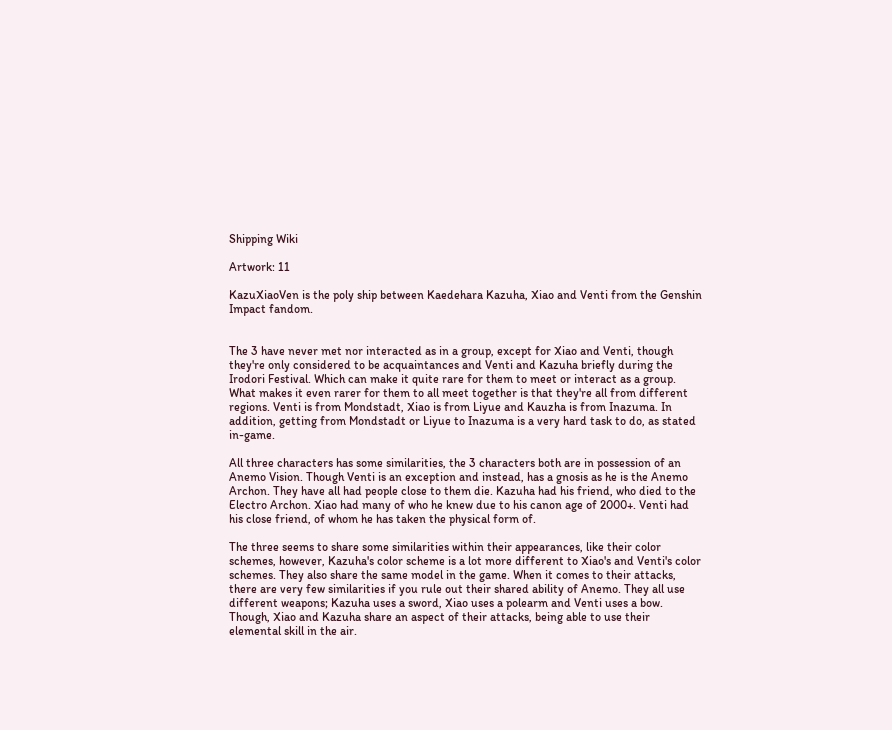Shipping Wiki

Artwork: 11

KazuXiaoVen is the poly ship between Kaedehara Kazuha, Xiao and Venti from the Genshin Impact fandom.


The 3 have never met nor interacted as in a group, except for Xiao and Venti, though they're only considered to be acquaintances and Venti and Kazuha briefly during the Irodori Festival. Which can make it quite rare for them to meet or interact as a group. What makes it even rarer for them to all meet together is that they're all from different regions. Venti is from Mondstadt, Xiao is from Liyue and Kauzha is from Inazuma. In addition, getting from Mondstadt or Liyue to Inazuma is a very hard task to do, as stated in-game.

All three characters has some similarities, the 3 characters both are in possession of an Anemo Vision. Though Venti is an exception and instead, has a gnosis as he is the Anemo Archon. They have all had people close to them die. Kazuha had his friend, who died to the Electro Archon. Xiao had many of who he knew due to his canon age of 2000+. Venti had his close friend, of whom he has taken the physical form of.

The three seems to share some similarities within their appearances, like their color schemes, however, Kazuha's color scheme is a lot more different to Xiao's and Venti's color schemes. They also share the same model in the game. When it comes to their attacks, there are very few similarities if you rule out their shared ability of Anemo. They all use different weapons; Kazuha uses a sword, Xiao uses a polearm and Venti uses a bow. Though, Xiao and Kazuha share an aspect of their attacks, being able to use their elemental skill in the air.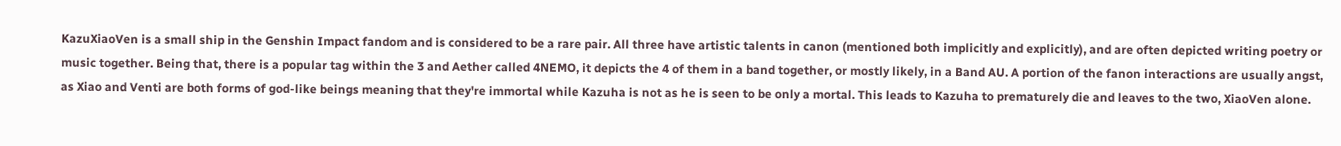KazuXiaoVen is a small ship in the Genshin Impact fandom and is considered to be a rare pair. All three have artistic talents in canon (mentioned both implicitly and explicitly), and are often depicted writing poetry or music together. Being that, there is a popular tag within the 3 and Aether called 4NEMO, it depicts the 4 of them in a band together, or mostly likely, in a Band AU. A portion of the fanon interactions are usually angst, as Xiao and Venti are both forms of god-like beings meaning that they're immortal while Kazuha is not as he is seen to be only a mortal. This leads to Kazuha to prematurely die and leaves to the two, XiaoVen alone.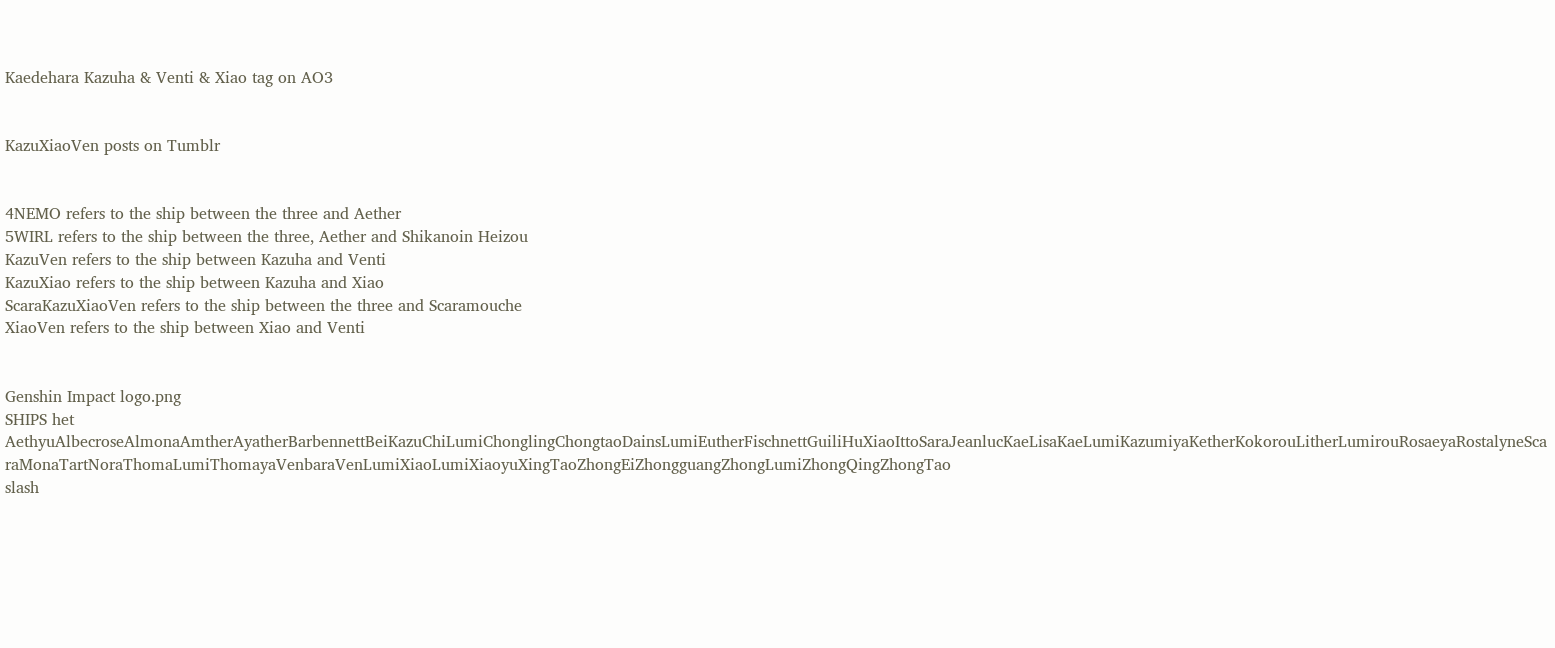Kaedehara Kazuha & Venti & Xiao tag on AO3


KazuXiaoVen posts on Tumblr


4NEMO refers to the ship between the three and Aether
5WIRL refers to the ship between the three, Aether and Shikanoin Heizou
KazuVen refers to the ship between Kazuha and Venti
KazuXiao refers to the ship between Kazuha and Xiao
ScaraKazuXiaoVen refers to the ship between the three and Scaramouche
XiaoVen refers to the ship between Xiao and Venti


Genshin Impact logo.png
SHIPS het AethyuAlbecroseAlmonaAmtherAyatherBarbennettBeiKazuChiLumiChonglingChongtaoDainsLumiEutherFischnettGuiliHuXiaoIttoSaraJeanlucKaeLisaKaeLumiKazumiyaKetherKokorouLitherLumirouRosaeyaRostalyneScaraMonaTartNoraThomaLumiThomayaVenbaraVenLumiXiaoLumiXiaoyuXingTaoZhongEiZhongguangZhongLumiZhongQingZhongTao
slash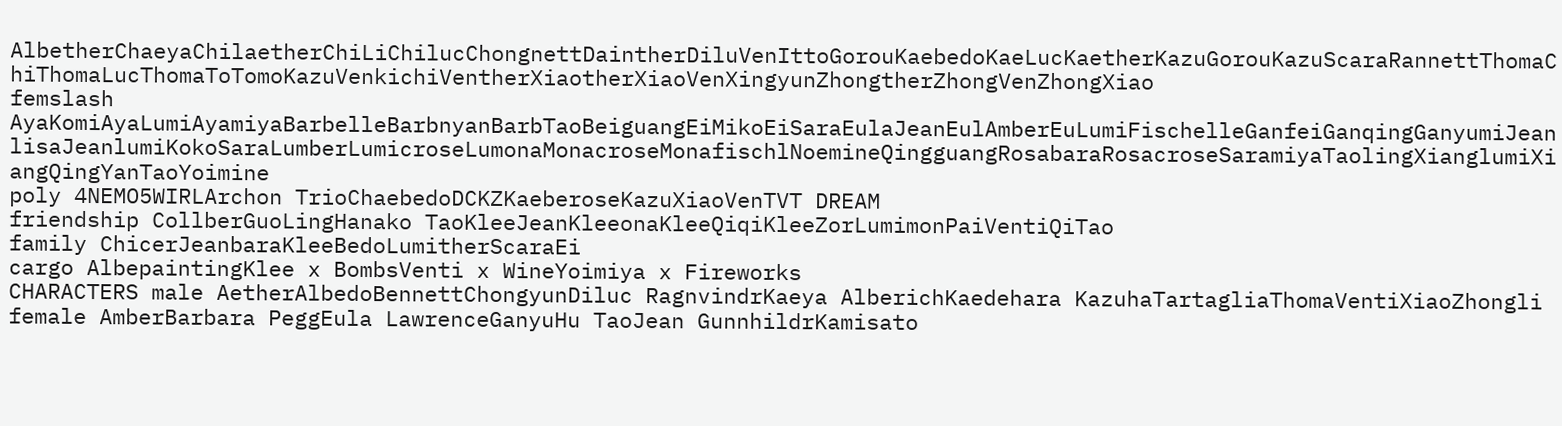AlbetherChaeyaChilaetherChiLiChilucChongnettDaintherDiluVenIttoGorouKaebedoKaeLucKaetherKazuGorouKazuScaraRannettThomaChiThomaLucThomaToTomoKazuVenkichiVentherXiaotherXiaoVenXingyunZhongtherZhongVenZhongXiao
femslash AyaKomiAyaLumiAyamiyaBarbelleBarbnyanBarbTaoBeiguangEiMikoEiSaraEulaJeanEulAmberEuLumiFischelleGanfeiGanqingGanyumiJeanlisaJeanlumiKokoSaraLumberLumicroseLumonaMonacroseMonafischlNoemineQingguangRosabaraRosacroseSaramiyaTaolingXianglumiXiangQingYanTaoYoimine
poly 4NEMO5WIRLArchon TrioChaebedoDCKZKaeberoseKazuXiaoVenTVT DREAM
friendship CollberGuoLingHanako TaoKleeJeanKleeonaKleeQiqiKleeZorLumimonPaiVentiQiTao
family ChicerJeanbaraKleeBedoLumitherScaraEi
cargo AlbepaintingKlee x BombsVenti x WineYoimiya x Fireworks
CHARACTERS male AetherAlbedoBennettChongyunDiluc RagnvindrKaeya AlberichKaedehara KazuhaTartagliaThomaVentiXiaoZhongli
female AmberBarbara PeggEula LawrenceGanyuHu TaoJean GunnhildrKamisato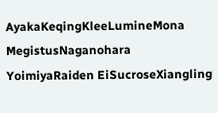AyakaKeqingKleeLumineMona MegistusNaganohara YoimiyaRaiden EiSucroseXiangling